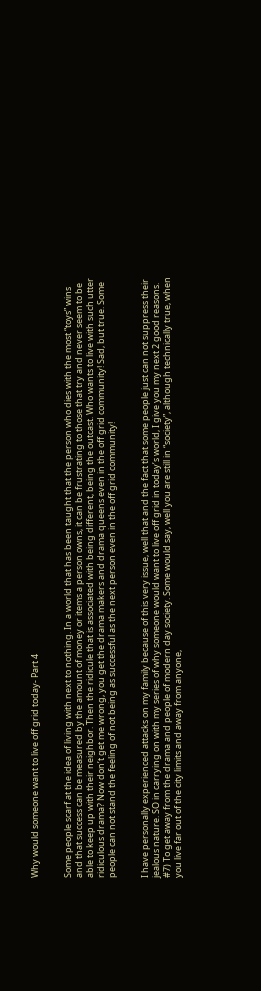Why would someone want to live off grid today- Part 4


Some people scarf at the idea of living with next to nothing. In a world that has been taught that the person who dies with the most “toys” wins and that success can be measured by the amount of money or items a person owns, it can be frustrating to those that try and never seem to be able to keep up with their neighbor. Then the ridicule that is associated with being different, being the outcast. Who wants to live with such utter ridiculous drama? Now don’t get me wrong, you get the drama makers and drama queens even in the off grid community! Sad, but true. Some people can not stand the feeling of not being as successful as the next person even in the off grid community!


I have personally experienced attacks on my family because of this very issue, well that and the fact that some people just can not suppress their jealous nature. SO in carrying on with my series of why someone would want to live off grid in today’s world, I give you my next 2 good reasons. #7) To get away from the drama and people of modern day society. Some would say, well you are still in “society”, although technically true, when you live far out of the city limits and away from anyone,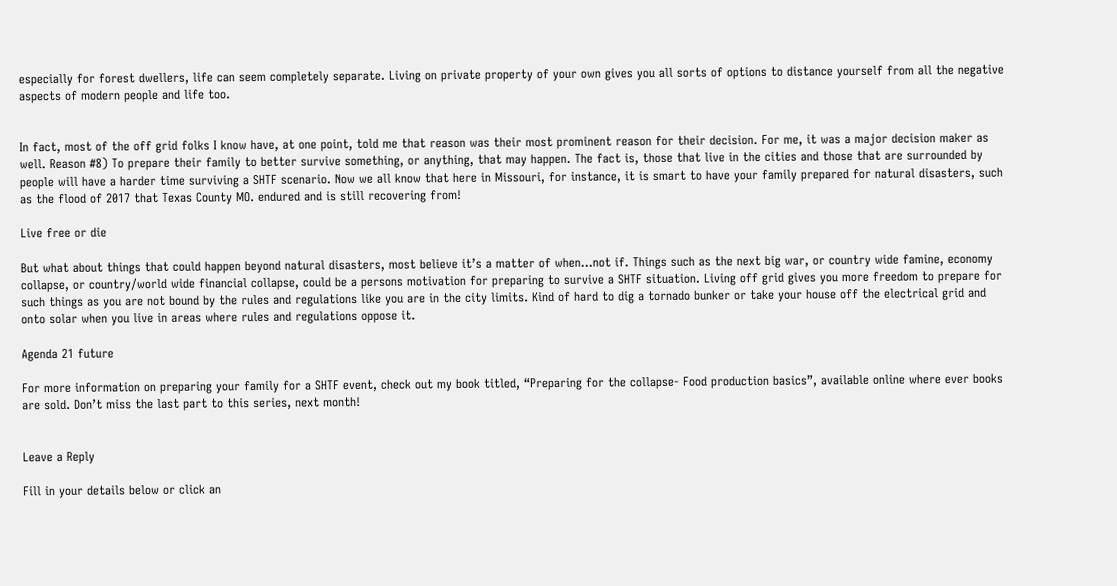especially for forest dwellers, life can seem completely separate. Living on private property of your own gives you all sorts of options to distance yourself from all the negative aspects of modern people and life too.


In fact, most of the off grid folks I know have, at one point, told me that reason was their most prominent reason for their decision. For me, it was a major decision maker as well. Reason #8) To prepare their family to better survive something, or anything, that may happen. The fact is, those that live in the cities and those that are surrounded by people will have a harder time surviving a SHTF scenario. Now we all know that here in Missouri, for instance, it is smart to have your family prepared for natural disasters, such as the flood of 2017 that Texas County MO. endured and is still recovering from!

Live free or die

But what about things that could happen beyond natural disasters, most believe it’s a matter of when…not if. Things such as the next big war, or country wide famine, economy collapse, or country/world wide financial collapse, could be a persons motivation for preparing to survive a SHTF situation. Living off grid gives you more freedom to prepare for such things as you are not bound by the rules and regulations like you are in the city limits. Kind of hard to dig a tornado bunker or take your house off the electrical grid and onto solar when you live in areas where rules and regulations oppose it.

Agenda 21 future

For more information on preparing your family for a SHTF event, check out my book titled, “Preparing for the collapse- Food production basics”, available online where ever books are sold. Don’t miss the last part to this series, next month!


Leave a Reply

Fill in your details below or click an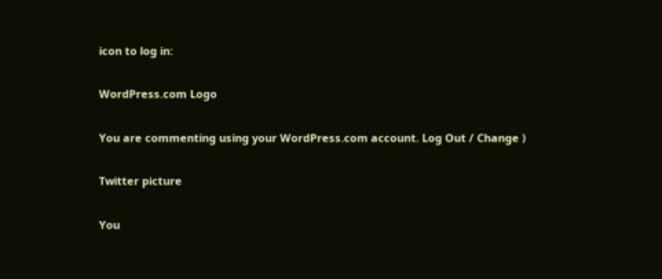icon to log in:

WordPress.com Logo

You are commenting using your WordPress.com account. Log Out / Change )

Twitter picture

You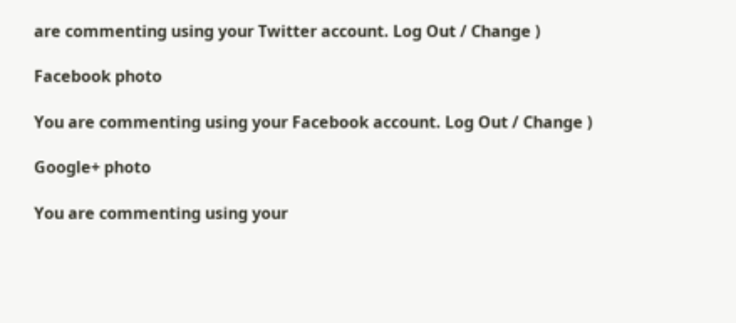are commenting using your Twitter account. Log Out / Change )

Facebook photo

You are commenting using your Facebook account. Log Out / Change )

Google+ photo

You are commenting using your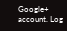Google+ account. Log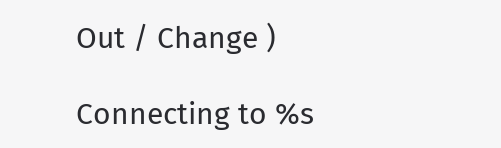Out / Change )

Connecting to %s